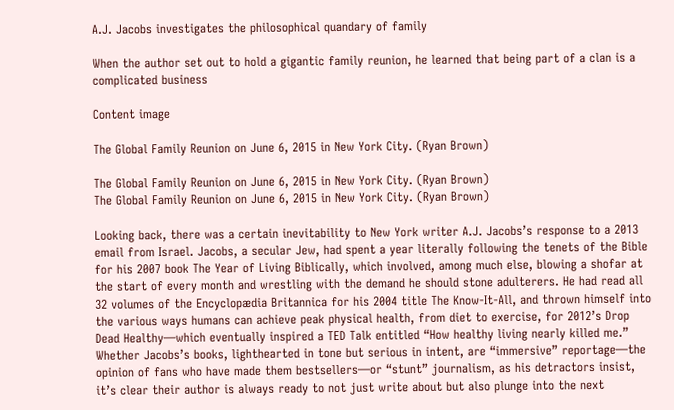A.J. Jacobs investigates the philosophical quandary of family

When the author set out to hold a gigantic family reunion, he learned that being part of a clan is a complicated business

Content image

The Global Family Reunion on June 6, 2015 in New York City. (Ryan Brown)

The Global Family Reunion on June 6, 2015 in New York City. (Ryan Brown)
The Global Family Reunion on June 6, 2015 in New York City. (Ryan Brown)

Looking back, there was a certain inevitability to New York writer A.J. Jacobs’s response to a 2013 email from Israel. Jacobs, a secular Jew, had spent a year literally following the tenets of the Bible for his 2007 book The Year of Living Biblically, which involved, among much else, blowing a shofar at the start of every month and wrestling with the demand he should stone adulterers. He had read all 32 volumes of the Encyclopædia Britannica for his 2004 title The Know-It-All, and thrown himself into the various ways humans can achieve peak physical health, from diet to exercise, for 2012’s Drop Dead Healthy—which eventually inspired a TED Talk entitled “How healthy living nearly killed me.” Whether Jacobs’s books, lighthearted in tone but serious in intent, are “immersive” reportage—the opinion of fans who have made them bestsellers—or “stunt” journalism, as his detractors insist, it’s clear their author is always ready to not just write about but also plunge into the next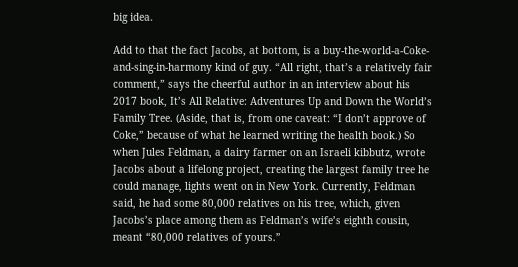big idea.

Add to that the fact Jacobs, at bottom, is a buy-the-world-a-Coke-and-sing-in-harmony kind of guy. “All right, that’s a relatively fair comment,” says the cheerful author in an interview about his 2017 book, It’s All Relative: Adventures Up and Down the World’s Family Tree. (Aside, that is, from one caveat: “I don’t approve of Coke,” because of what he learned writing the health book.) So when Jules Feldman, a dairy farmer on an Israeli kibbutz, wrote Jacobs about a lifelong project, creating the largest family tree he could manage, lights went on in New York. Currently, Feldman said, he had some 80,000 relatives on his tree, which, given Jacobs’s place among them as Feldman’s wife’s eighth cousin, meant “80,000 relatives of yours.”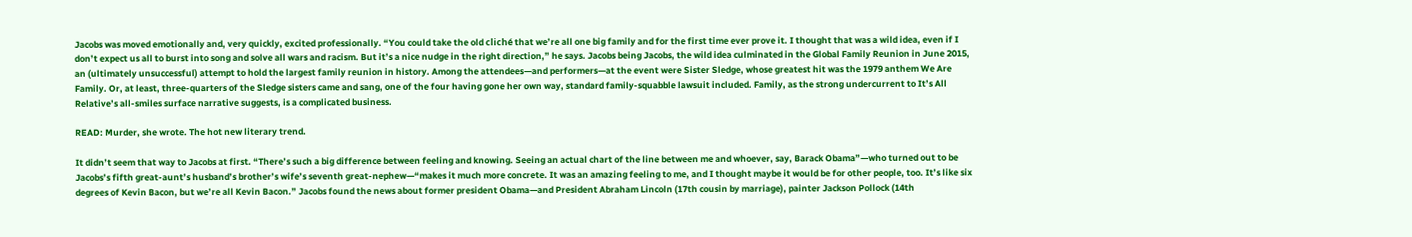Jacobs was moved emotionally and, very quickly, excited professionally. “You could take the old cliché that we’re all one big family and for the first time ever prove it. I thought that was a wild idea, even if I don’t expect us all to burst into song and solve all wars and racism. But it’s a nice nudge in the right direction,” he says. Jacobs being Jacobs, the wild idea culminated in the Global Family Reunion in June 2015, an (ultimately unsuccessful) attempt to hold the largest family reunion in history. Among the attendees—and performers—at the event were Sister Sledge, whose greatest hit was the 1979 anthem We Are Family. Or, at least, three-quarters of the Sledge sisters came and sang, one of the four having gone her own way, standard family-squabble lawsuit included. Family, as the strong undercurrent to It’s All Relative’s all-smiles surface narrative suggests, is a complicated business.

READ: Murder, she wrote. The hot new literary trend.

It didn’t seem that way to Jacobs at first. “There’s such a big difference between feeling and knowing. Seeing an actual chart of the line between me and whoever, say, Barack Obama”—who turned out to be Jacobs’s fifth great-aunt’s husband’s brother’s wife’s seventh great-nephew—“makes it much more concrete. It was an amazing feeling to me, and I thought maybe it would be for other people, too. It’s like six degrees of Kevin Bacon, but we’re all Kevin Bacon.” Jacobs found the news about former president Obama—and President Abraham Lincoln (17th cousin by marriage), painter Jackson Pollock (14th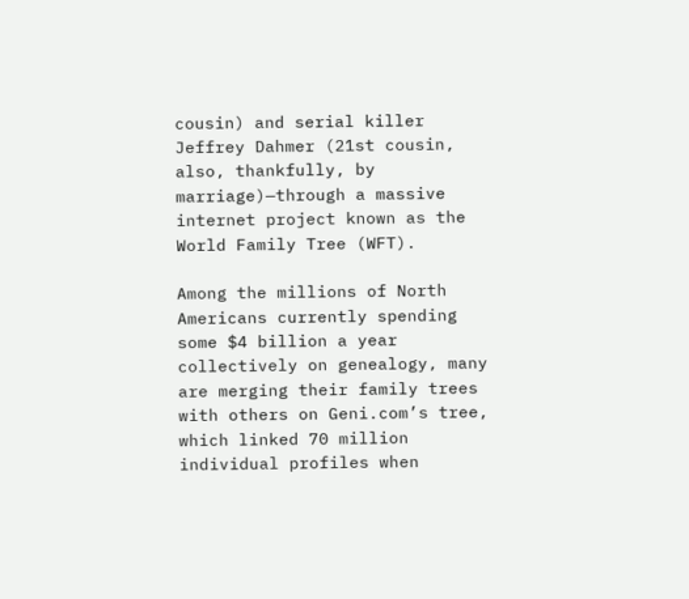cousin) and serial killer Jeffrey Dahmer (21st cousin, also, thankfully, by marriage)—through a massive internet project known as the World Family Tree (WFT).

Among the millions of North Americans currently spending some $4 billion a year collectively on genealogy, many are merging their family trees with others on Geni.com’s tree, which linked 70 million individual profiles when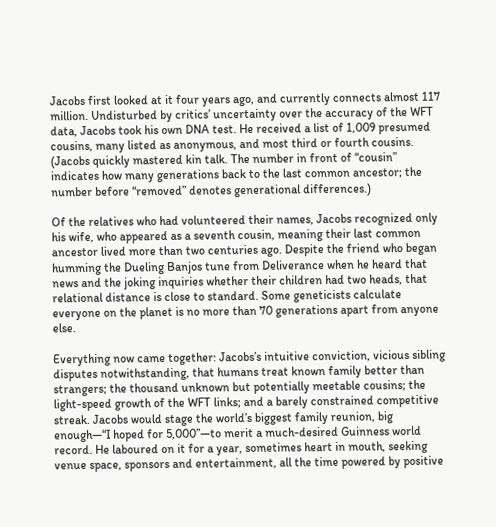Jacobs first looked at it four years ago, and currently connects almost 117 million. Undisturbed by critics’ uncertainty over the accuracy of the WFT data, Jacobs took his own DNA test. He received a list of 1,009 presumed cousins, many listed as anonymous, and most third or fourth cousins. (Jacobs quickly mastered kin talk. The number in front of “cousin” indicates how many generations back to the last common ancestor; the number before “removed” denotes generational differences.)

Of the relatives who had volunteered their names, Jacobs recognized only his wife, who appeared as a seventh cousin, meaning their last common ancestor lived more than two centuries ago. Despite the friend who began humming the Dueling Banjos tune from Deliverance when he heard that news and the joking inquiries whether their children had two heads, that relational distance is close to standard. Some geneticists calculate everyone on the planet is no more than 70 generations apart from anyone else.

Everything now came together: Jacobs’s intuitive conviction, vicious sibling disputes notwithstanding, that humans treat known family better than strangers; the thousand unknown but potentially meetable cousins; the light-speed growth of the WFT links; and a barely constrained competitive streak. Jacobs would stage the world’s biggest family reunion, big enough—“I hoped for 5,000”—to merit a much-desired Guinness world record. He laboured on it for a year, sometimes heart in mouth, seeking venue space, sponsors and entertainment, all the time powered by positive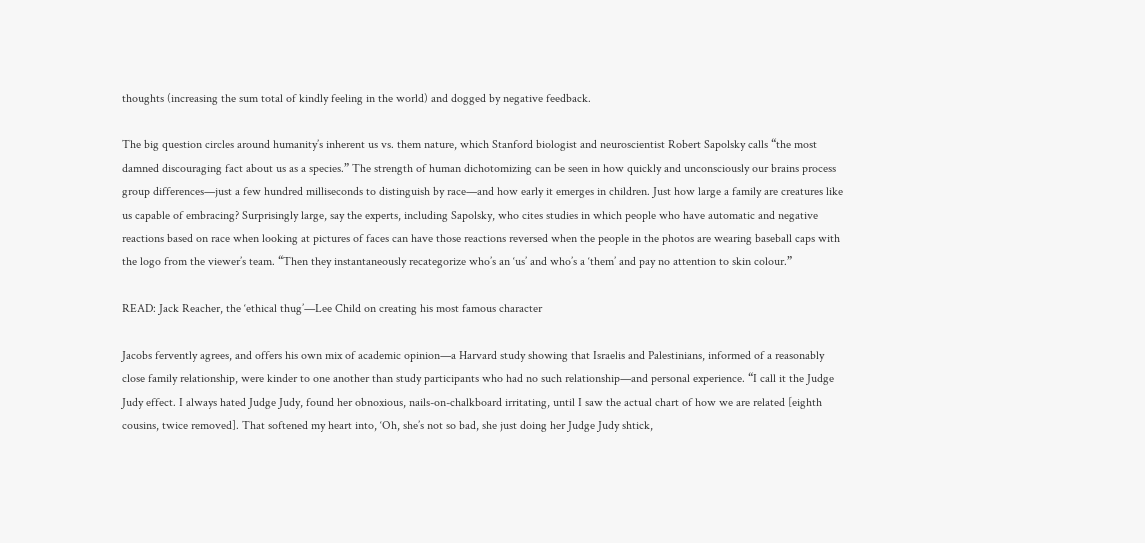thoughts (increasing the sum total of kindly feeling in the world) and dogged by negative feedback.

The big question circles around humanity’s inherent us vs. them nature, which Stanford biologist and neuroscientist Robert Sapolsky calls “the most damned discouraging fact about us as a species.” The strength of human dichotomizing can be seen in how quickly and unconsciously our brains process group differences—just a few hundred milliseconds to distinguish by race—and how early it emerges in children. Just how large a family are creatures like us capable of embracing? Surprisingly large, say the experts, including Sapolsky, who cites studies in which people who have automatic and negative reactions based on race when looking at pictures of faces can have those reactions reversed when the people in the photos are wearing baseball caps with the logo from the viewer’s team. “Then they instantaneously recategorize who’s an ‘us’ and who’s a ‘them’ and pay no attention to skin colour.”

READ: Jack Reacher, the ‘ethical thug’—Lee Child on creating his most famous character

Jacobs fervently agrees, and offers his own mix of academic opinion—a Harvard study showing that Israelis and Palestinians, informed of a reasonably close family relationship, were kinder to one another than study participants who had no such relationship—and personal experience. “I call it the Judge Judy effect. I always hated Judge Judy, found her obnoxious, nails-on-chalkboard irritating, until I saw the actual chart of how we are related [eighth cousins, twice removed]. That softened my heart into, ‘Oh, she’s not so bad, she just doing her Judge Judy shtick,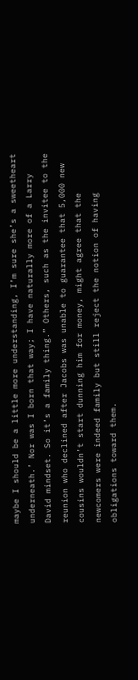maybe I should be a little more understanding, I’m sure she’s a sweetheart underneath.’ Nor was I born that way; I have naturally more of a Larry David mindset. So it’s a family thing.” Others, such as the invitee to the reunion who declined after Jacobs was unable to guarantee that 5,000 new cousins wouldn’t start dunning him for money, might agree that the newcomers were indeed family but still reject the notion of having obligations toward them.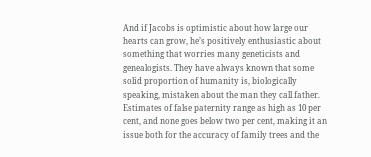And if Jacobs is optimistic about how large our hearts can grow, he’s positively enthusiastic about something that worries many geneticists and genealogists. They have always known that some solid proportion of humanity is, biologically speaking, mistaken about the man they call father. Estimates of false paternity range as high as 10 per cent, and none goes below two per cent, making it an issue both for the accuracy of family trees and the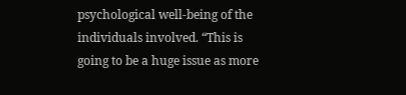psychological well-being of the individuals involved. “This is going to be a huge issue as more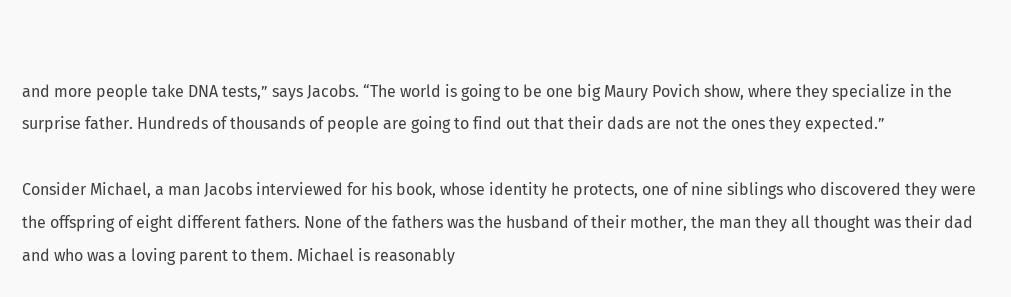and more people take DNA tests,” says Jacobs. “The world is going to be one big Maury Povich show, where they specialize in the surprise father. Hundreds of thousands of people are going to find out that their dads are not the ones they expected.”

Consider Michael, a man Jacobs interviewed for his book, whose identity he protects, one of nine siblings who discovered they were the offspring of eight different fathers. None of the fathers was the husband of their mother, the man they all thought was their dad and who was a loving parent to them. Michael is reasonably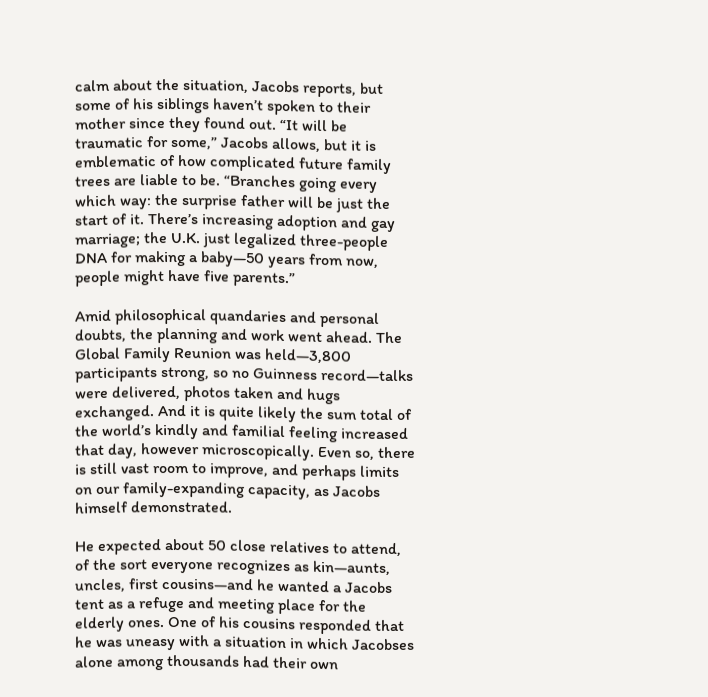calm about the situation, Jacobs reports, but some of his siblings haven’t spoken to their mother since they found out. “It will be traumatic for some,” Jacobs allows, but it is emblematic of how complicated future family trees are liable to be. “Branches going every which way: the surprise father will be just the start of it. There’s increasing adoption and gay marriage; the U.K. just legalized three-people DNA for making a baby—50 years from now, people might have five parents.”

Amid philosophical quandaries and personal doubts, the planning and work went ahead. The Global Family Reunion was held—3,800 participants strong, so no Guinness record—talks were delivered, photos taken and hugs exchanged. And it is quite likely the sum total of the world’s kindly and familial feeling increased that day, however microscopically. Even so, there is still vast room to improve, and perhaps limits on our family-expanding capacity, as Jacobs himself demonstrated.

He expected about 50 close relatives to attend, of the sort everyone recognizes as kin—aunts, uncles, first cousins—and he wanted a Jacobs tent as a refuge and meeting place for the elderly ones. One of his cousins responded that he was uneasy with a situation in which Jacobses alone among thousands had their own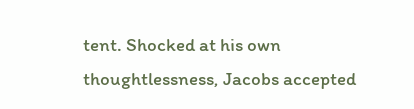tent. Shocked at his own thoughtlessness, Jacobs accepted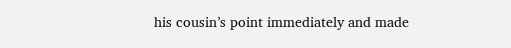his cousin’s point immediately and made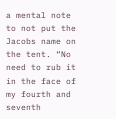a mental note to not put the Jacobs name on the tent. “No need to rub it in the face of my fourth and seventh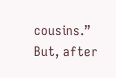cousins.” But, after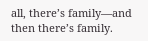all, there’s family—and then there’s family.